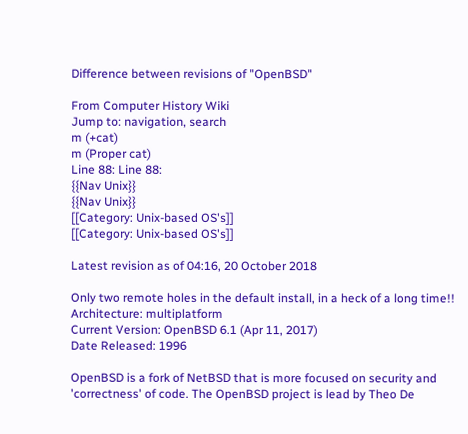Difference between revisions of "OpenBSD"

From Computer History Wiki
Jump to: navigation, search
m (+cat)
m (Proper cat)
Line 88: Line 88:
{{Nav Unix}}
{{Nav Unix}}
[[Category: Unix-based OS's]]
[[Category: Unix-based OS's]]

Latest revision as of 04:16, 20 October 2018

Only two remote holes in the default install, in a heck of a long time!!
Architecture: multiplatform
Current Version: OpenBSD 6.1 (Apr 11, 2017)
Date Released: 1996

OpenBSD is a fork of NetBSD that is more focused on security and 'correctness' of code. The OpenBSD project is lead by Theo De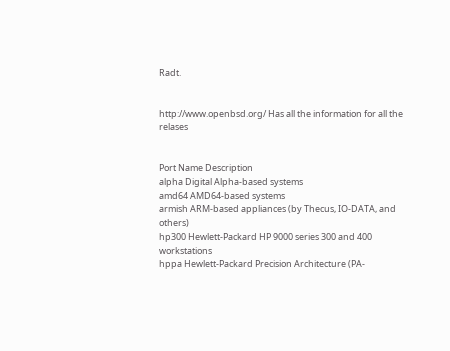Radt.


http://www.openbsd.org/ Has all the information for all the relases


Port Name Description
alpha Digital Alpha-based systems
amd64 AMD64-based systems
armish ARM-based appliances (by Thecus, IO-DATA, and others)
hp300 Hewlett-Packard HP 9000 series 300 and 400 workstations
hppa Hewlett-Packard Precision Architecture (PA-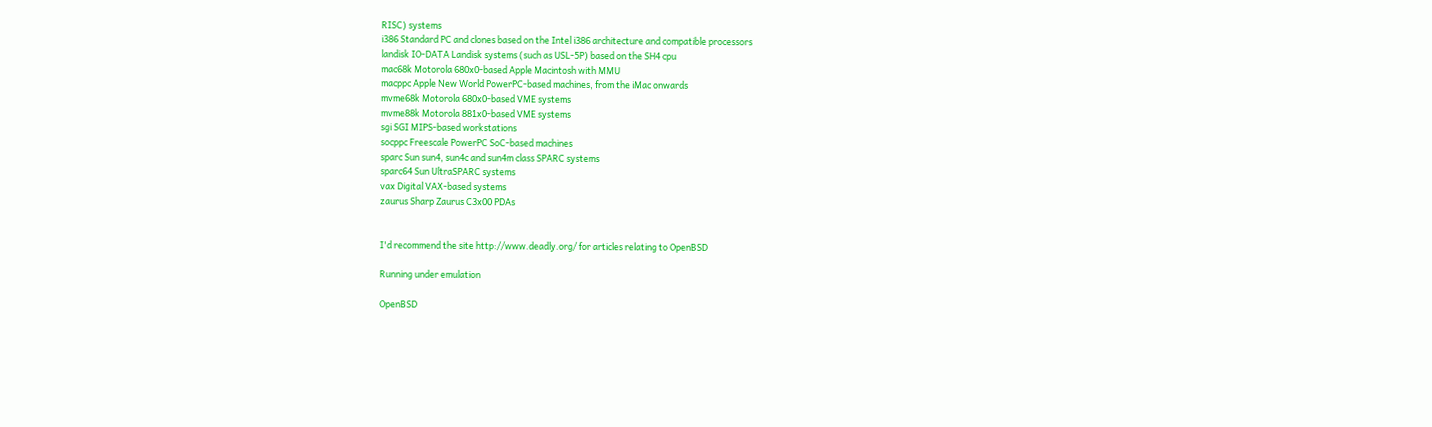RISC) systems
i386 Standard PC and clones based on the Intel i386 architecture and compatible processors
landisk IO-DATA Landisk systems (such as USL-5P) based on the SH4 cpu
mac68k Motorola 680x0-based Apple Macintosh with MMU
macppc Apple New World PowerPC-based machines, from the iMac onwards
mvme68k Motorola 680x0-based VME systems
mvme88k Motorola 881x0-based VME systems
sgi SGI MIPS-based workstations
socppc Freescale PowerPC SoC-based machines
sparc Sun sun4, sun4c and sun4m class SPARC systems
sparc64 Sun UltraSPARC systems
vax Digital VAX-based systems
zaurus Sharp Zaurus C3x00 PDAs


I'd recommend the site http://www.deadly.org/ for articles relating to OpenBSD

Running under emulation

OpenBSD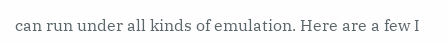can run under all kinds of emulation. Here are a few I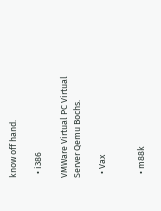know off hand.

  • i386

VMWare Virtual PC Virtual Server Qemu Bochs.

  • Vax


  • m88k